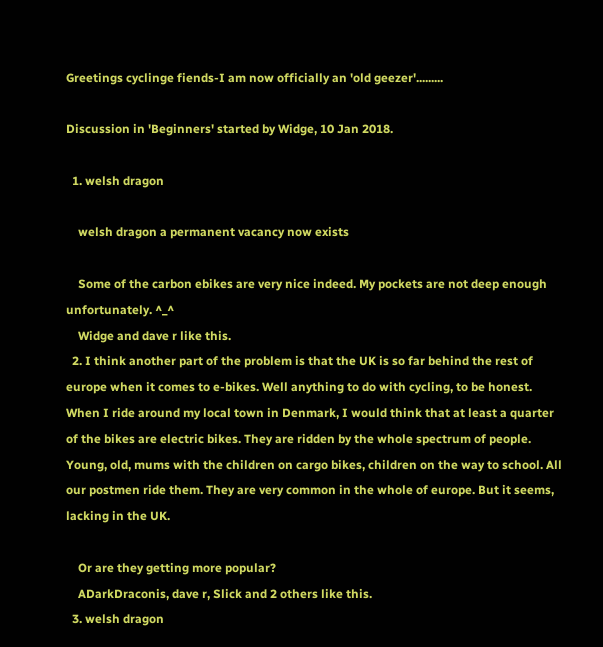Greetings cyclinge fiends-I am now officially an 'old geezer'.........

Discussion in 'Beginners' started by Widge, 10 Jan 2018.

  1. welsh dragon

    welsh dragon a permanent vacancy now exists

    Some of the carbon ebikes are very nice indeed. My pockets are not deep enough unfortunately. ^_^
    Widge and dave r like this.
  2. I think another part of the problem is that the UK is so far behind the rest of europe when it comes to e-bikes. Well anything to do with cycling, to be honest. When I ride around my local town in Denmark, I would think that at least a quarter of the bikes are electric bikes. They are ridden by the whole spectrum of people. Young, old, mums with the children on cargo bikes, children on the way to school. All our postmen ride them. They are very common in the whole of europe. But it seems, lacking in the UK.

    Or are they getting more popular?
    ADarkDraconis, dave r, Slick and 2 others like this.
  3. welsh dragon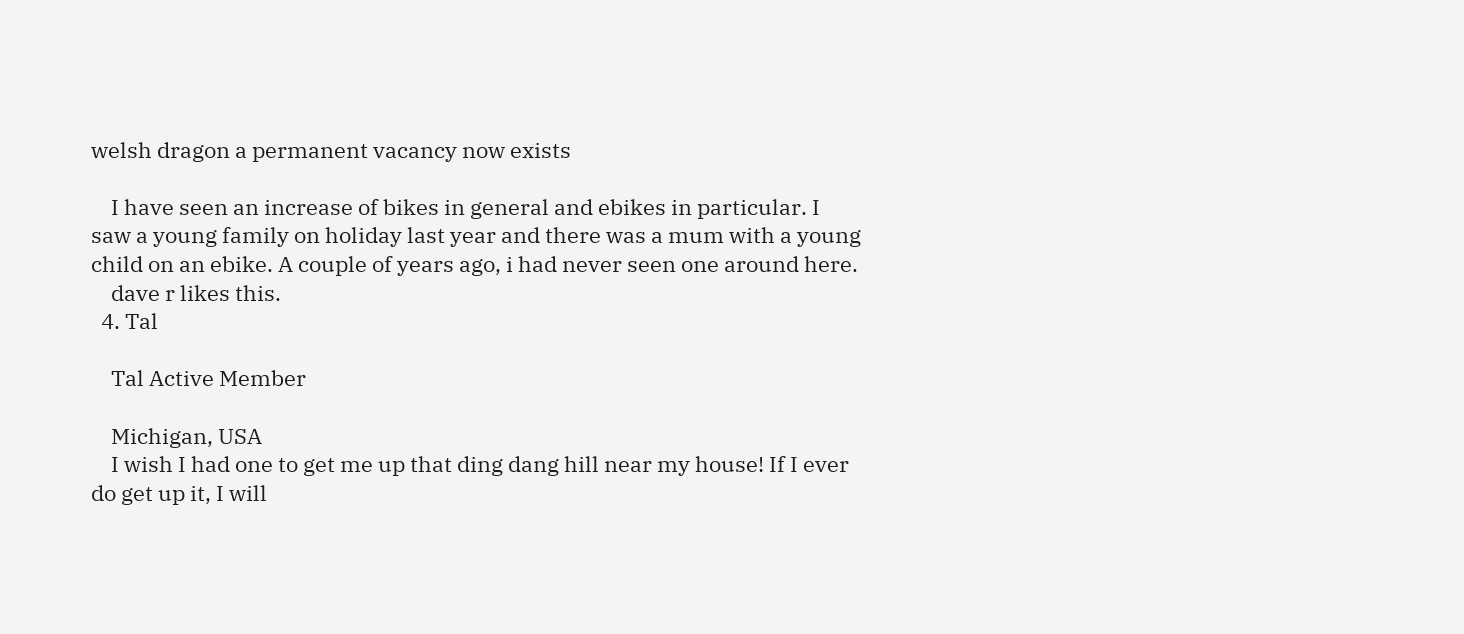welsh dragon a permanent vacancy now exists

    I have seen an increase of bikes in general and ebikes in particular. I saw a young family on holiday last year and there was a mum with a young child on an ebike. A couple of years ago, i had never seen one around here.
    dave r likes this.
  4. Tal

    Tal Active Member

    Michigan, USA
    I wish I had one to get me up that ding dang hill near my house! If I ever do get up it, I will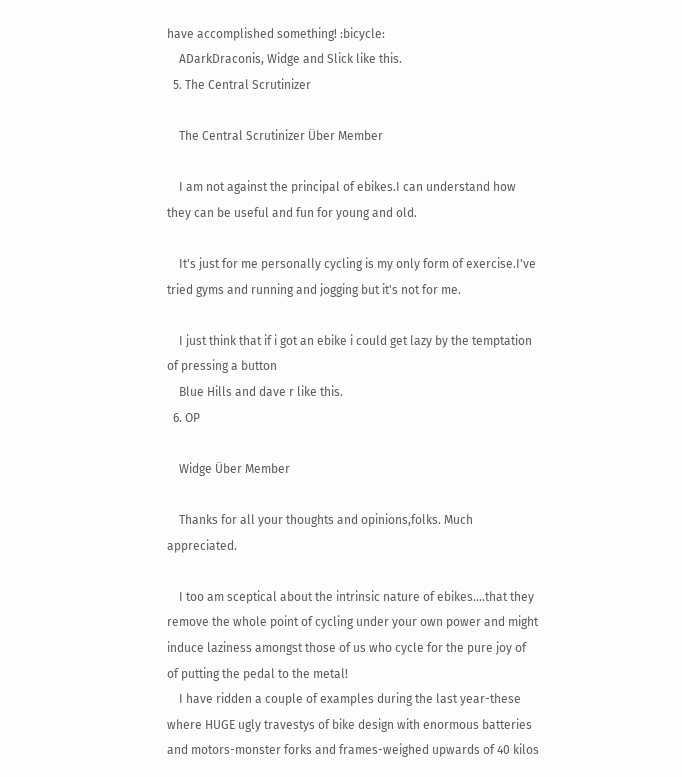have accomplished something! :bicycle:
    ADarkDraconis, Widge and Slick like this.
  5. The Central Scrutinizer

    The Central Scrutinizer Über Member

    I am not against the principal of ebikes.I can understand how they can be useful and fun for young and old.

    It's just for me personally cycling is my only form of exercise.I've tried gyms and running and jogging but it's not for me.

    I just think that if i got an ebike i could get lazy by the temptation of pressing a button
    Blue Hills and dave r like this.
  6. OP

    Widge Über Member

    Thanks for all your thoughts and opinions,folks. Much appreciated.

    I too am sceptical about the intrinsic nature of ebikes....that they remove the whole point of cycling under your own power and might induce laziness amongst those of us who cycle for the pure joy of of putting the pedal to the metal!
    I have ridden a couple of examples during the last year-these where HUGE ugly travestys of bike design with enormous batteries and motors-monster forks and frames-weighed upwards of 40 kilos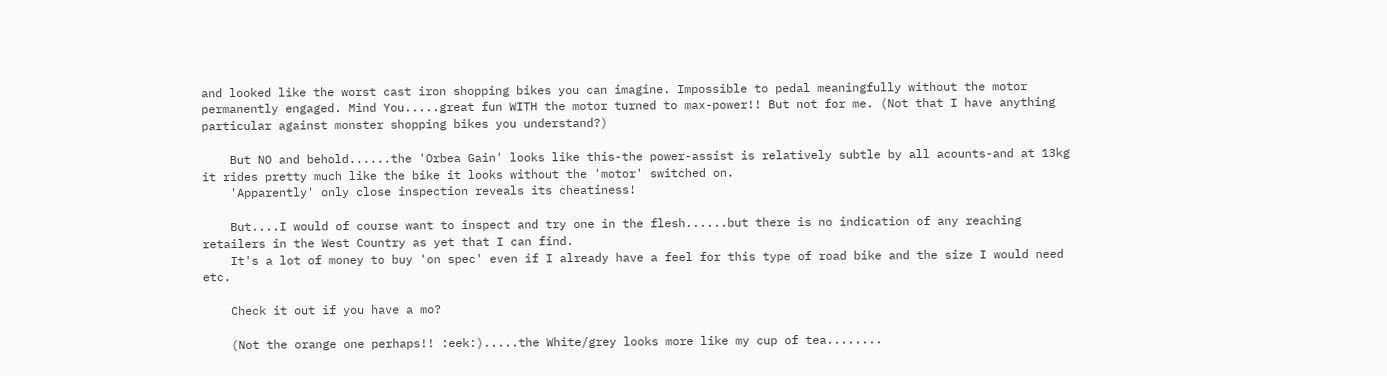and looked like the worst cast iron shopping bikes you can imagine. Impossible to pedal meaningfully without the motor permanently engaged. Mind You.....great fun WITH the motor turned to max-power!! But not for me. (Not that I have anything particular against monster shopping bikes you understand?)

    But NO and behold......the 'Orbea Gain' looks like this-the power-assist is relatively subtle by all acounts-and at 13kg it rides pretty much like the bike it looks without the 'motor' switched on.
    'Apparently' only close inspection reveals its cheatiness!

    But....I would of course want to inspect and try one in the flesh......but there is no indication of any reaching retailers in the West Country as yet that I can find.
    It's a lot of money to buy 'on spec' even if I already have a feel for this type of road bike and the size I would need etc.

    Check it out if you have a mo?

    (Not the orange one perhaps!! :eek:).....the White/grey looks more like my cup of tea........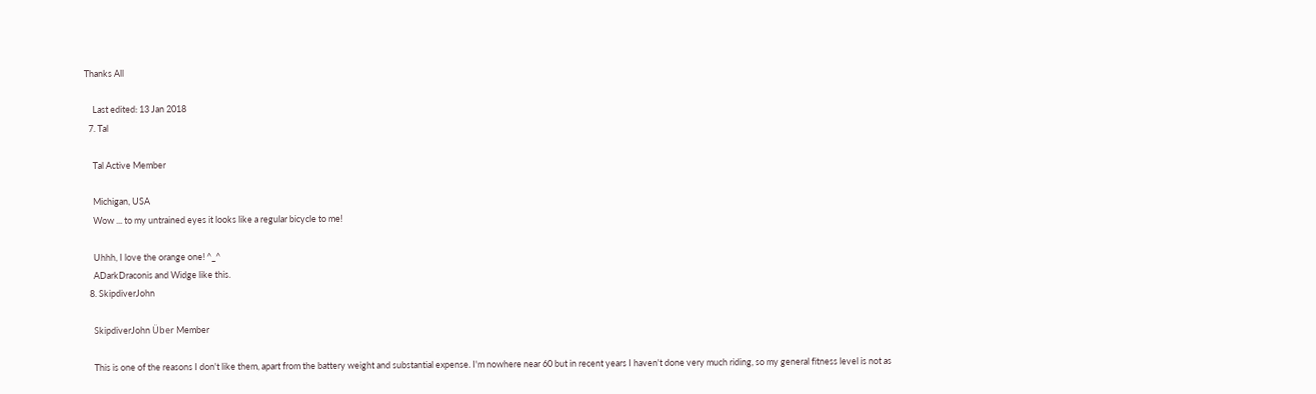Thanks All

    Last edited: 13 Jan 2018
  7. Tal

    Tal Active Member

    Michigan, USA
    Wow ... to my untrained eyes it looks like a regular bicycle to me!

    Uhhh, I love the orange one! ^_^
    ADarkDraconis and Widge like this.
  8. SkipdiverJohn

    SkipdiverJohn Über Member

    This is one of the reasons I don't like them, apart from the battery weight and substantial expense. I'm nowhere near 60 but in recent years I haven't done very much riding, so my general fitness level is not as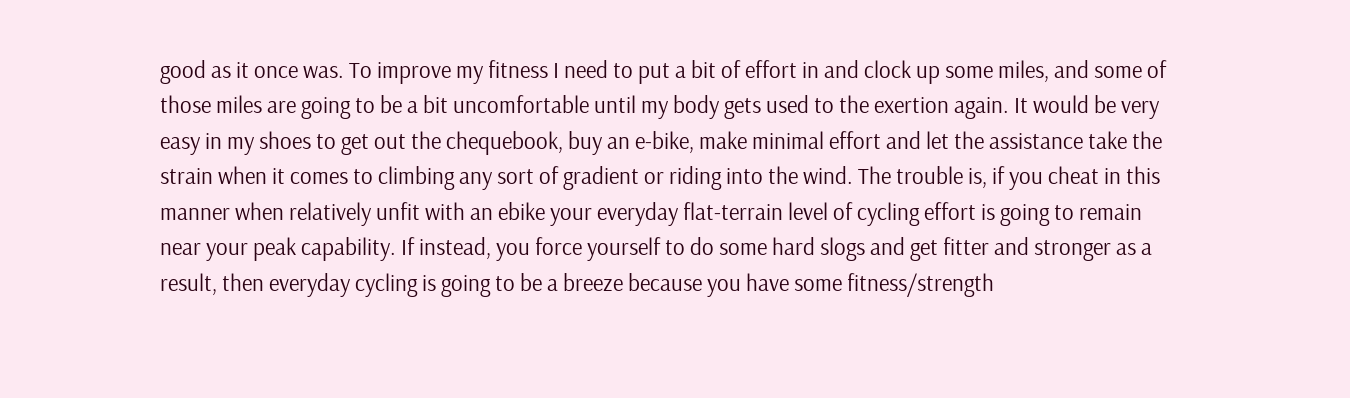good as it once was. To improve my fitness I need to put a bit of effort in and clock up some miles, and some of those miles are going to be a bit uncomfortable until my body gets used to the exertion again. It would be very easy in my shoes to get out the chequebook, buy an e-bike, make minimal effort and let the assistance take the strain when it comes to climbing any sort of gradient or riding into the wind. The trouble is, if you cheat in this manner when relatively unfit with an ebike your everyday flat-terrain level of cycling effort is going to remain near your peak capability. If instead, you force yourself to do some hard slogs and get fitter and stronger as a result, then everyday cycling is going to be a breeze because you have some fitness/strength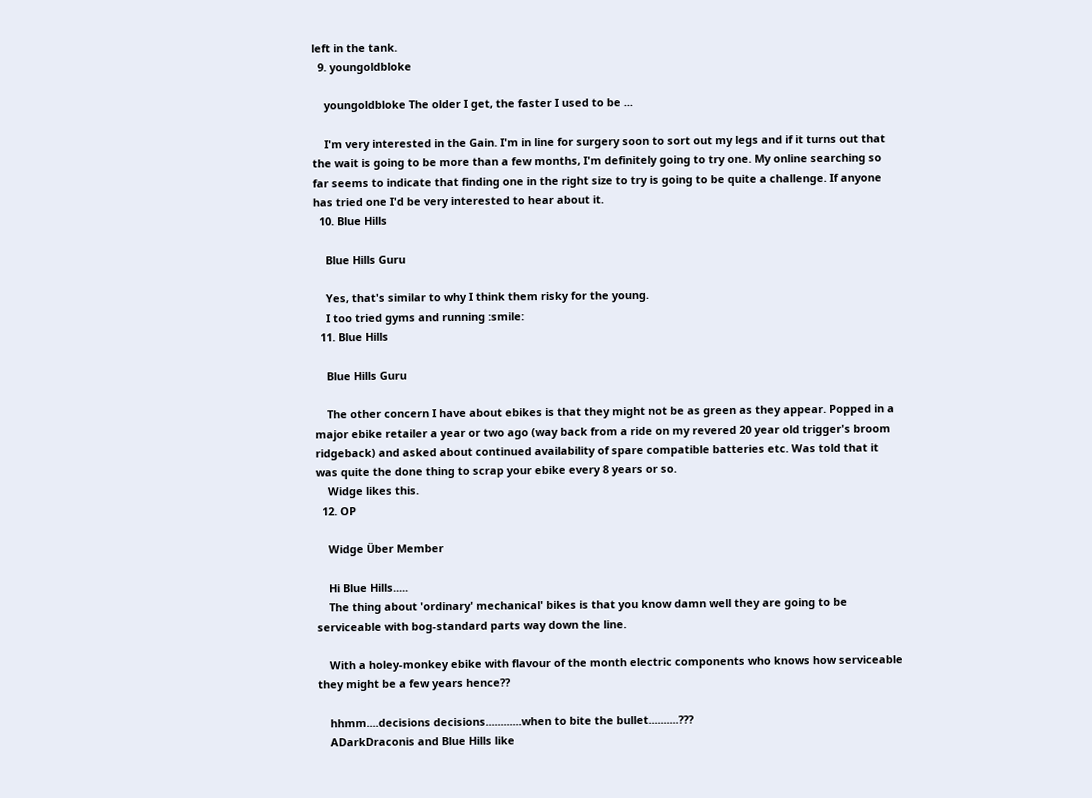left in the tank.
  9. youngoldbloke

    youngoldbloke The older I get, the faster I used to be ...

    I'm very interested in the Gain. I'm in line for surgery soon to sort out my legs and if it turns out that the wait is going to be more than a few months, I'm definitely going to try one. My online searching so far seems to indicate that finding one in the right size to try is going to be quite a challenge. If anyone has tried one I'd be very interested to hear about it.
  10. Blue Hills

    Blue Hills Guru

    Yes, that's similar to why I think them risky for the young.
    I too tried gyms and running :smile:
  11. Blue Hills

    Blue Hills Guru

    The other concern I have about ebikes is that they might not be as green as they appear. Popped in a major ebike retailer a year or two ago (way back from a ride on my revered 20 year old trigger's broom ridgeback) and asked about continued availability of spare compatible batteries etc. Was told that it was quite the done thing to scrap your ebike every 8 years or so.
    Widge likes this.
  12. OP

    Widge Über Member

    Hi Blue Hills.....
    The thing about 'ordinary' mechanical' bikes is that you know damn well they are going to be serviceable with bog-standard parts way down the line.

    With a holey-monkey ebike with flavour of the month electric components who knows how serviceable they might be a few years hence??

    hhmm....decisions decisions............when to bite the bullet..........???
    ADarkDraconis and Blue Hills like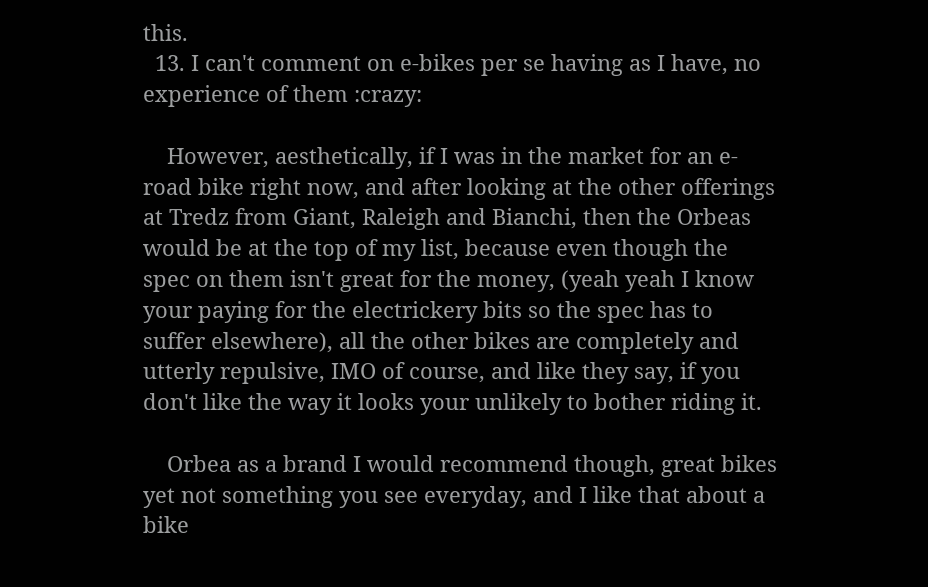this.
  13. I can't comment on e-bikes per se having as I have, no experience of them :crazy:

    However, aesthetically, if I was in the market for an e-road bike right now, and after looking at the other offerings at Tredz from Giant, Raleigh and Bianchi, then the Orbeas would be at the top of my list, because even though the spec on them isn't great for the money, (yeah yeah I know your paying for the electrickery bits so the spec has to suffer elsewhere), all the other bikes are completely and utterly repulsive, IMO of course, and like they say, if you don't like the way it looks your unlikely to bother riding it.

    Orbea as a brand I would recommend though, great bikes yet not something you see everyday, and I like that about a bike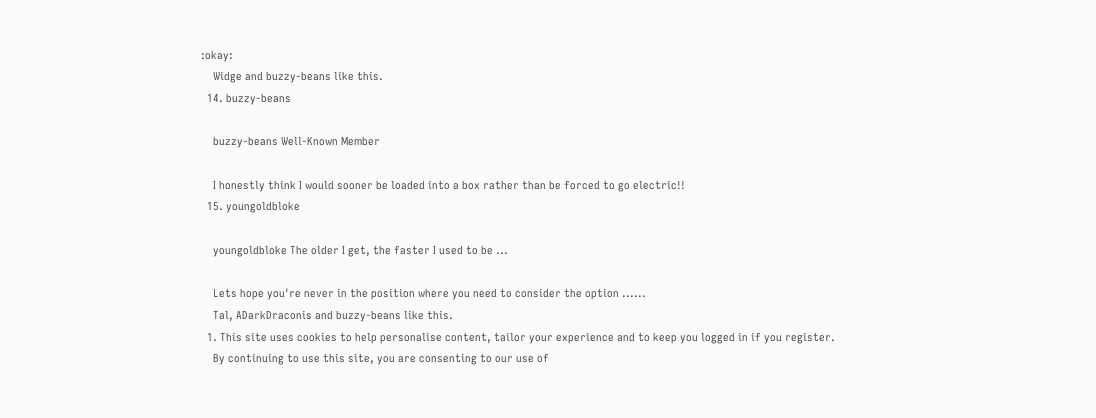:okay:
    Widge and buzzy-beans like this.
  14. buzzy-beans

    buzzy-beans Well-Known Member

    I honestly think I would sooner be loaded into a box rather than be forced to go electric!!
  15. youngoldbloke

    youngoldbloke The older I get, the faster I used to be ...

    Lets hope you're never in the position where you need to consider the option ......
    Tal, ADarkDraconis and buzzy-beans like this.
  1. This site uses cookies to help personalise content, tailor your experience and to keep you logged in if you register.
    By continuing to use this site, you are consenting to our use of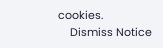cookies.
    Dismiss Notice